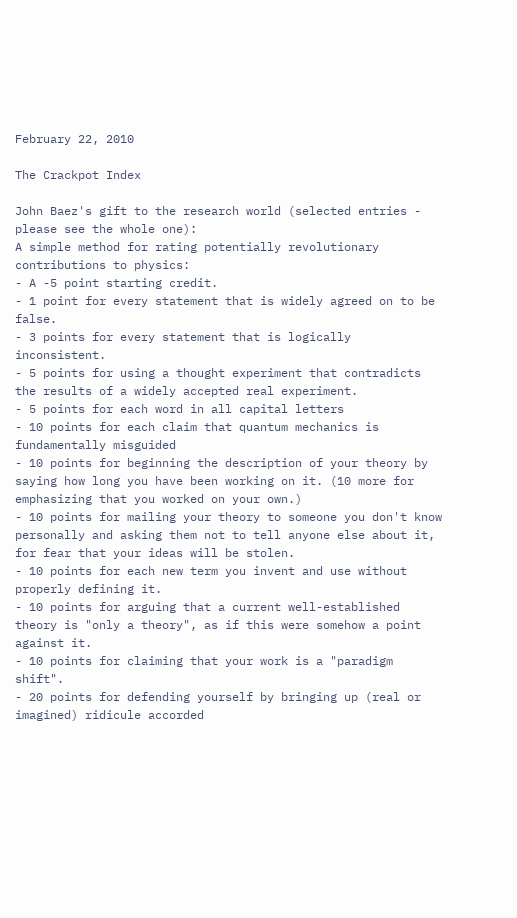February 22, 2010

The Crackpot Index

John Baez's gift to the research world (selected entries - please see the whole one):
A simple method for rating potentially revolutionary contributions to physics:
- A -5 point starting credit.
- 1 point for every statement that is widely agreed on to be false.
- 3 points for every statement that is logically inconsistent.
- 5 points for using a thought experiment that contradicts the results of a widely accepted real experiment.
- 5 points for each word in all capital letters
- 10 points for each claim that quantum mechanics is fundamentally misguided
- 10 points for beginning the description of your theory by saying how long you have been working on it. (10 more for emphasizing that you worked on your own.)
- 10 points for mailing your theory to someone you don't know personally and asking them not to tell anyone else about it, for fear that your ideas will be stolen.
- 10 points for each new term you invent and use without properly defining it.
- 10 points for arguing that a current well-established theory is "only a theory", as if this were somehow a point against it.
- 10 points for claiming that your work is a "paradigm shift".
- 20 points for defending yourself by bringing up (real or imagined) ridicule accorded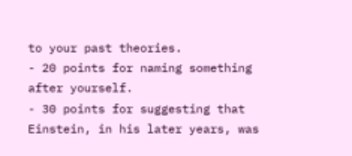to your past theories.
- 20 points for naming something after yourself.
- 30 points for suggesting that Einstein, in his later years, was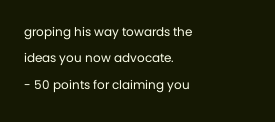groping his way towards the ideas you now advocate.
- 50 points for claiming you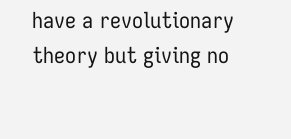have a revolutionary theory but giving no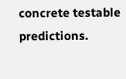concrete testable predictions.